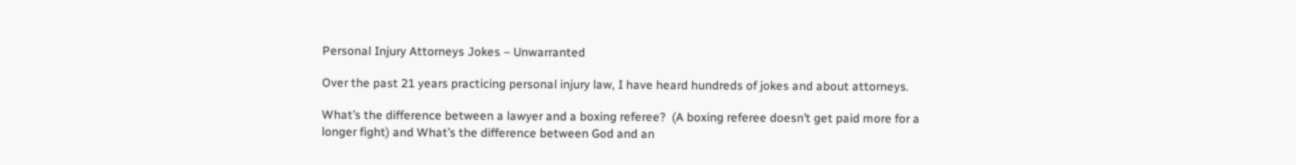Personal Injury Attorneys Jokes – Unwarranted

Over the past 21 years practicing personal injury law, I have heard hundreds of jokes and about attorneys.

What’s the difference between a lawyer and a boxing referee?  (A boxing referee doesn’t get paid more for a longer fight) and What’s the difference between God and an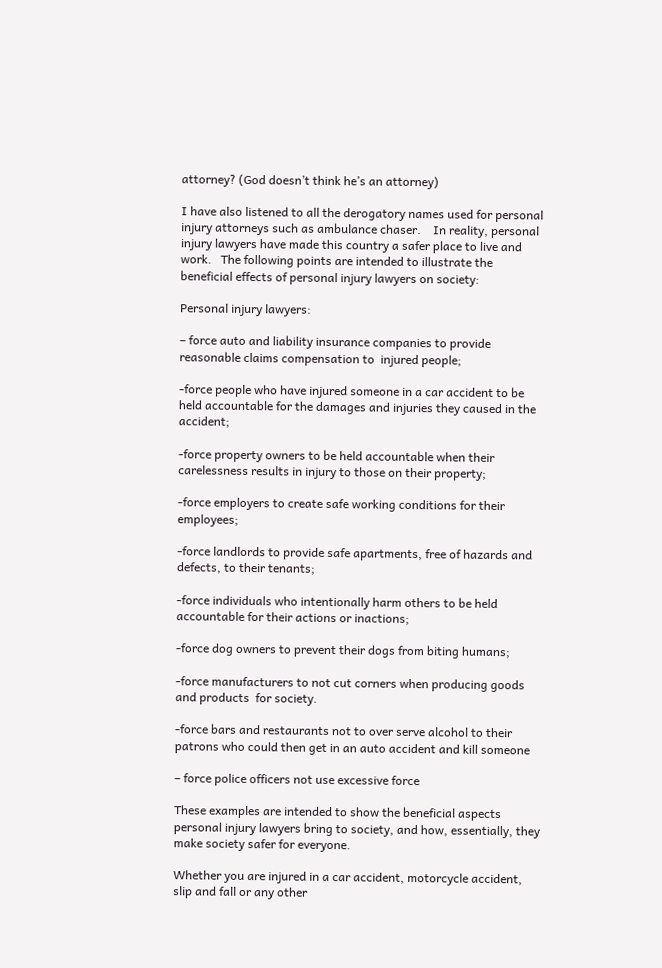attorney? (God doesn’t think he’s an attorney)

I have also listened to all the derogatory names used for personal injury attorneys such as ambulance chaser.    In reality, personal injury lawyers have made this country a safer place to live and work.   The following points are intended to illustrate the beneficial effects of personal injury lawyers on society:

Personal injury lawyers:

– force auto and liability insurance companies to provide reasonable claims compensation to  injured people;

-force people who have injured someone in a car accident to be held accountable for the damages and injuries they caused in the accident;

-force property owners to be held accountable when their carelessness results in injury to those on their property;

-force employers to create safe working conditions for their employees;

-force landlords to provide safe apartments, free of hazards and defects, to their tenants;

-force individuals who intentionally harm others to be held accountable for their actions or inactions;

-force dog owners to prevent their dogs from biting humans;

-force manufacturers to not cut corners when producing goods and products  for society.

-force bars and restaurants not to over serve alcohol to their patrons who could then get in an auto accident and kill someone

– force police officers not use excessive force

These examples are intended to show the beneficial aspects personal injury lawyers bring to society, and how, essentially, they make society safer for everyone.

Whether you are injured in a car accident, motorcycle accident, slip and fall or any other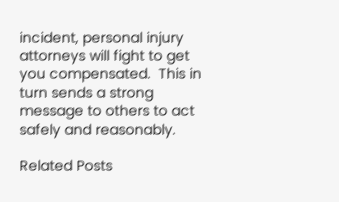incident, personal injury attorneys will fight to get you compensated.  This in turn sends a strong message to others to act safely and reasonably.

Related Posts